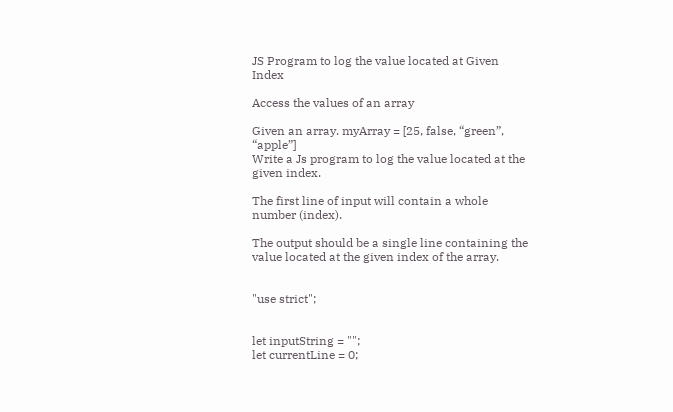JS Program to log the value located at Given Index

Access the values of an array

Given an array. myArray = [25, false, “green”, “apple”]
Write a Js program to log the value located at the given index.

The first line of input will contain a whole number (index).

The output should be a single line containing the value located at the given index of the array.


"use strict";


let inputString = "";
let currentLine = 0;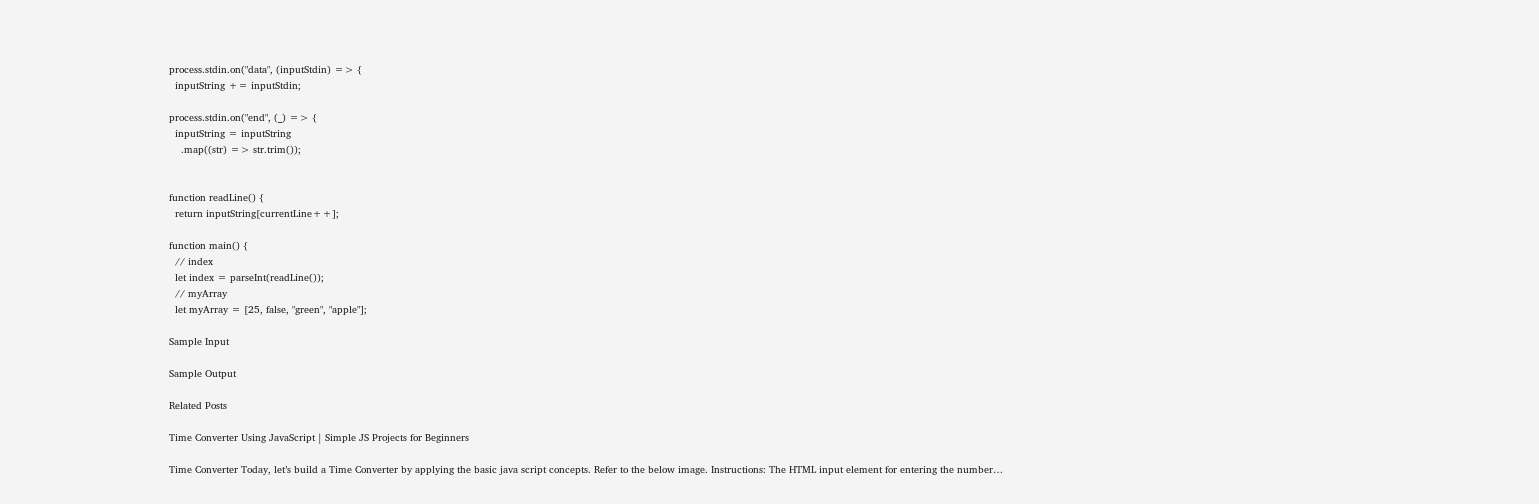process.stdin.on("data", (inputStdin) => {
  inputString += inputStdin;

process.stdin.on("end", (_) => {
  inputString = inputString
    .map((str) => str.trim());


function readLine() {
  return inputString[currentLine++];

function main() {
  // index
  let index = parseInt(readLine());
  // myArray
  let myArray = [25, false, "green", "apple"];

Sample Input

Sample Output

Related Posts

Time Converter Using JavaScript | Simple JS Projects for Beginners

Time Converter Today, let’s build a Time Converter by applying the basic java script concepts. Refer to the below image. Instructions: The HTML input element for entering the number…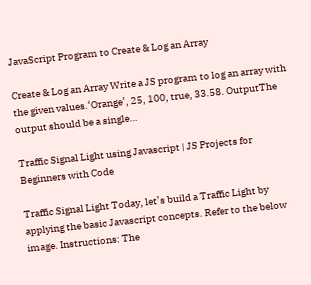JavaScript Program to Create & Log an Array

Create & Log an Array Write a JS program to log an array with the given values.‘Orange’, 25, 100, true, 33.58. OutputThe output should be a single…

Traffic Signal Light using Javascript | JS Projects for Beginners with Code

Traffic Signal Light Today, let’s build a Traffic Light by applying the basic Javascript concepts. Refer to the below image. Instructions: The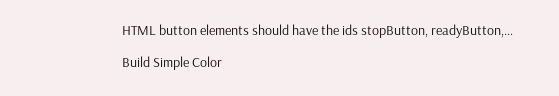HTML button elements should have the ids stopButton, readyButton,…

Build Simple Color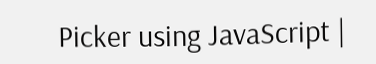Picker using JavaScript |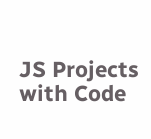JS Projects with Code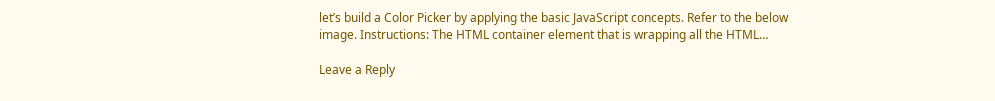let’s build a Color Picker by applying the basic JavaScript concepts. Refer to the below image. Instructions: The HTML container element that is wrapping all the HTML…

Leave a Reply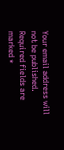Your email address will not be published. Required fields are marked *